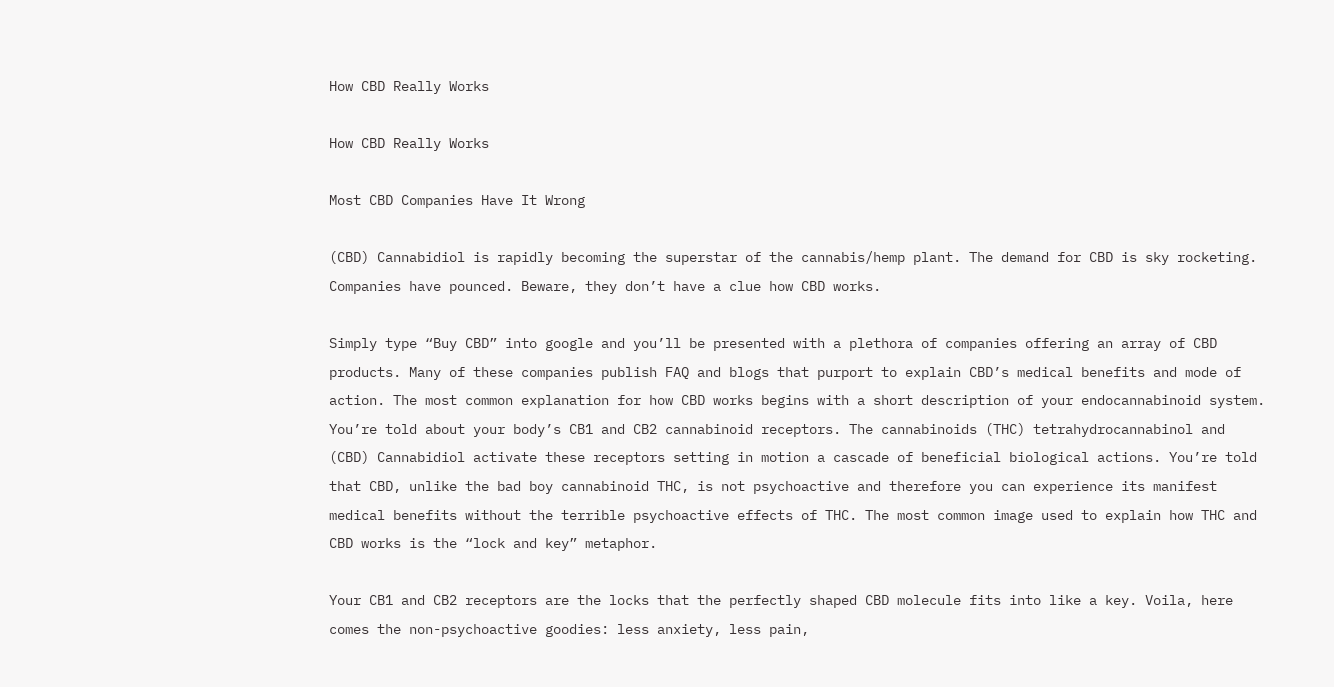How CBD Really Works

How CBD Really Works

Most CBD Companies Have It Wrong

(CBD) Cannabidiol is rapidly becoming the superstar of the cannabis/hemp plant. The demand for CBD is sky rocketing. Companies have pounced. Beware, they don’t have a clue how CBD works.

Simply type “Buy CBD” into google and you’ll be presented with a plethora of companies offering an array of CBD products. Many of these companies publish FAQ and blogs that purport to explain CBD’s medical benefits and mode of action. The most common explanation for how CBD works begins with a short description of your endocannabinoid system. You’re told about your body’s CB1 and CB2 cannabinoid receptors. The cannabinoids (THC) tetrahydrocannabinol and (CBD) Cannabidiol activate these receptors setting in motion a cascade of beneficial biological actions. You’re told that CBD, unlike the bad boy cannabinoid THC, is not psychoactive and therefore you can experience its manifest medical benefits without the terrible psychoactive effects of THC. The most common image used to explain how THC and CBD works is the “lock and key” metaphor.

Your CB1 and CB2 receptors are the locks that the perfectly shaped CBD molecule fits into like a key. Voila, here comes the non-psychoactive goodies: less anxiety, less pain,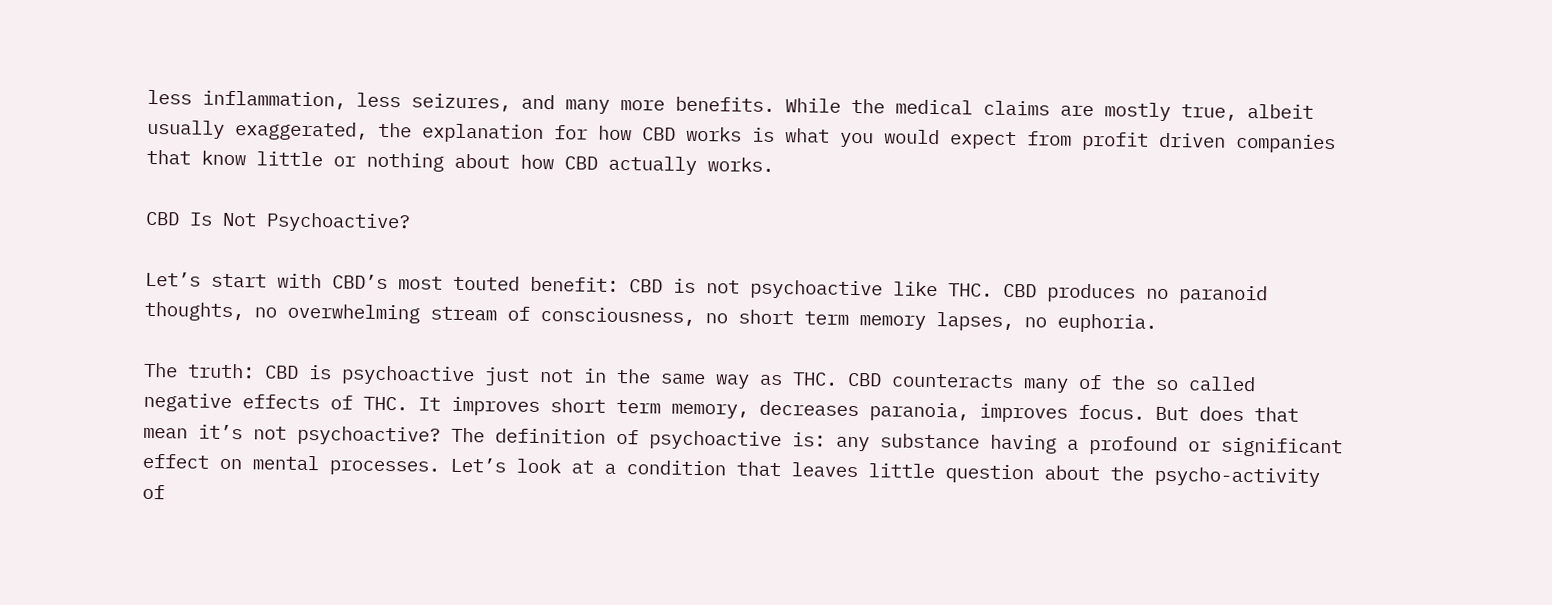less inflammation, less seizures, and many more benefits. While the medical claims are mostly true, albeit usually exaggerated, the explanation for how CBD works is what you would expect from profit driven companies that know little or nothing about how CBD actually works.

CBD Is Not Psychoactive?

Let’s start with CBD’s most touted benefit: CBD is not psychoactive like THC. CBD produces no paranoid thoughts, no overwhelming stream of consciousness, no short term memory lapses, no euphoria.

The truth: CBD is psychoactive just not in the same way as THC. CBD counteracts many of the so called negative effects of THC. It improves short term memory, decreases paranoia, improves focus. But does that mean it’s not psychoactive? The definition of psychoactive is: any substance having a profound or significant effect on mental processes. Let’s look at a condition that leaves little question about the psycho-activity of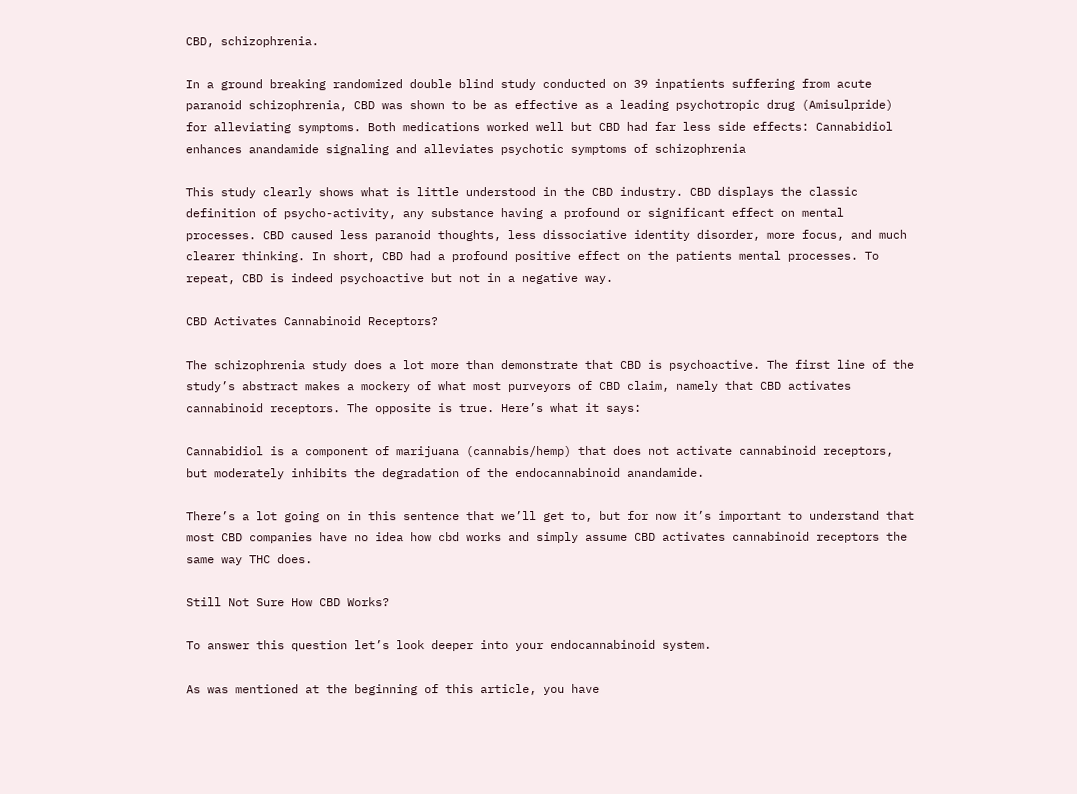CBD, schizophrenia.

In a ground breaking randomized double blind study conducted on 39 inpatients suffering from acute paranoid schizophrenia, CBD was shown to be as effective as a leading psychotropic drug (Amisulpride) for alleviating symptoms. Both medications worked well but CBD had far less side effects: Cannabidiol enhances anandamide signaling and alleviates psychotic symptoms of schizophrenia

This study clearly shows what is little understood in the CBD industry. CBD displays the classic definition of psycho-activity, any substance having a profound or significant effect on mental processes. CBD caused less paranoid thoughts, less dissociative identity disorder, more focus, and much clearer thinking. In short, CBD had a profound positive effect on the patients mental processes. To repeat, CBD is indeed psychoactive but not in a negative way.

CBD Activates Cannabinoid Receptors?

The schizophrenia study does a lot more than demonstrate that CBD is psychoactive. The first line of the study’s abstract makes a mockery of what most purveyors of CBD claim, namely that CBD activates cannabinoid receptors. The opposite is true. Here’s what it says:

Cannabidiol is a component of marijuana (cannabis/hemp) that does not activate cannabinoid receptors, but moderately inhibits the degradation of the endocannabinoid anandamide.

There’s a lot going on in this sentence that we’ll get to, but for now it’s important to understand that most CBD companies have no idea how cbd works and simply assume CBD activates cannabinoid receptors the same way THC does.

Still Not Sure How CBD Works?

To answer this question let’s look deeper into your endocannabinoid system.

As was mentioned at the beginning of this article, you have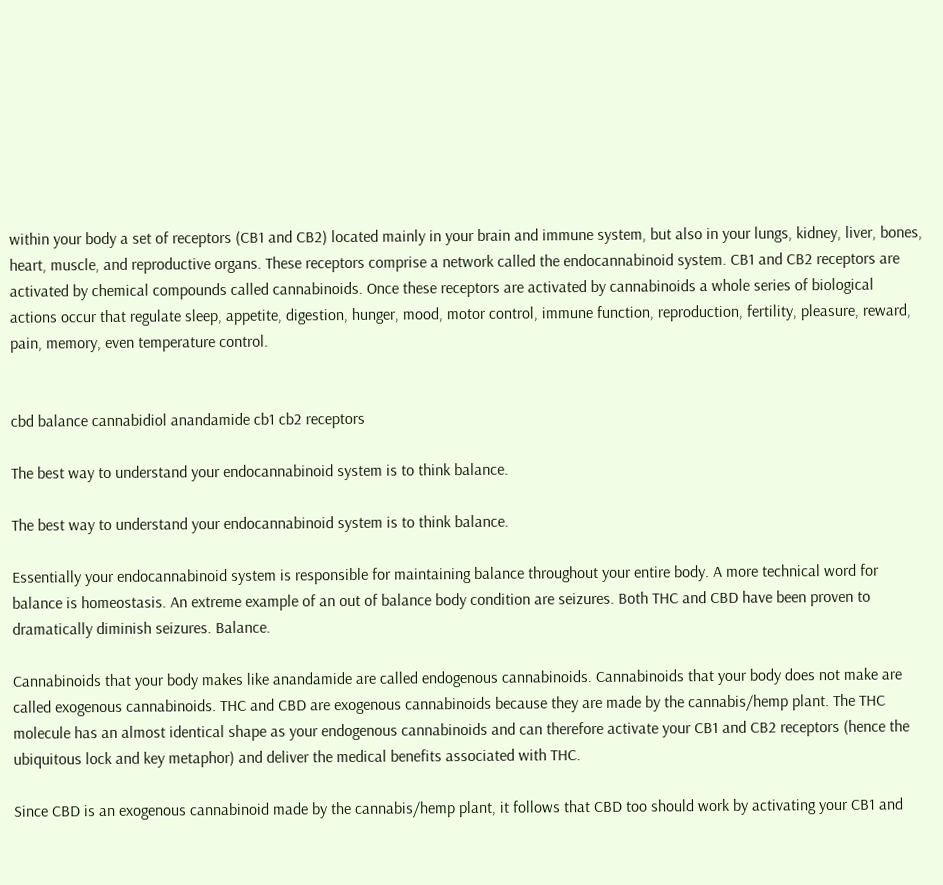within your body a set of receptors (CB1 and CB2) located mainly in your brain and immune system, but also in your lungs, kidney, liver, bones, heart, muscle, and reproductive organs. These receptors comprise a network called the endocannabinoid system. CB1 and CB2 receptors are activated by chemical compounds called cannabinoids. Once these receptors are activated by cannabinoids a whole series of biological actions occur that regulate sleep, appetite, digestion, hunger, mood, motor control, immune function, reproduction, fertility, pleasure, reward, pain, memory, even temperature control.


cbd balance cannabidiol anandamide cb1 cb2 receptors

The best way to understand your endocannabinoid system is to think balance.

The best way to understand your endocannabinoid system is to think balance.

Essentially your endocannabinoid system is responsible for maintaining balance throughout your entire body. A more technical word for balance is homeostasis. An extreme example of an out of balance body condition are seizures. Both THC and CBD have been proven to dramatically diminish seizures. Balance.

Cannabinoids that your body makes like anandamide are called endogenous cannabinoids. Cannabinoids that your body does not make are called exogenous cannabinoids. THC and CBD are exogenous cannabinoids because they are made by the cannabis/hemp plant. The THC molecule has an almost identical shape as your endogenous cannabinoids and can therefore activate your CB1 and CB2 receptors (hence the ubiquitous lock and key metaphor) and deliver the medical benefits associated with THC.

Since CBD is an exogenous cannabinoid made by the cannabis/hemp plant, it follows that CBD too should work by activating your CB1 and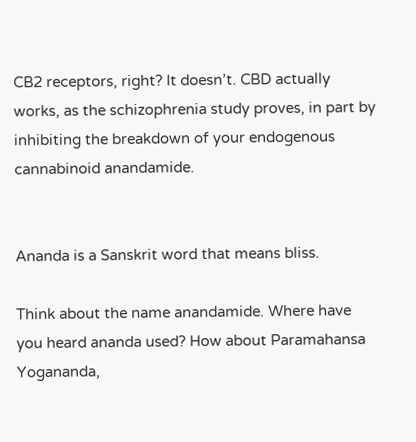CB2 receptors, right? It doesn’t. CBD actually works, as the schizophrenia study proves, in part by inhibiting the breakdown of your endogenous cannabinoid anandamide.


Ananda is a Sanskrit word that means bliss.

Think about the name anandamide. Where have you heard ananda used? How about Paramahansa Yogananda,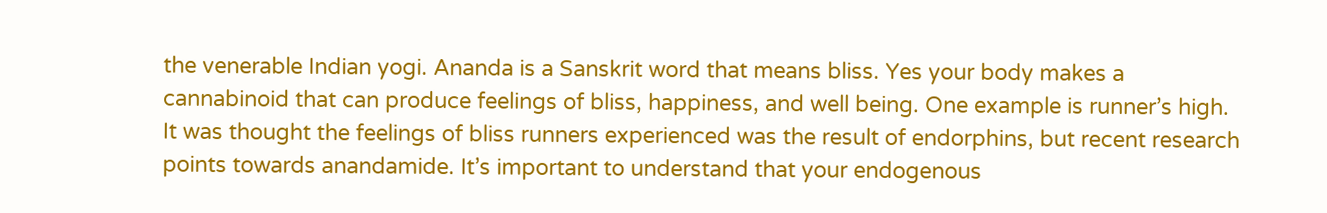the venerable Indian yogi. Ananda is a Sanskrit word that means bliss. Yes your body makes a cannabinoid that can produce feelings of bliss, happiness, and well being. One example is runner’s high. It was thought the feelings of bliss runners experienced was the result of endorphins, but recent research points towards anandamide. It’s important to understand that your endogenous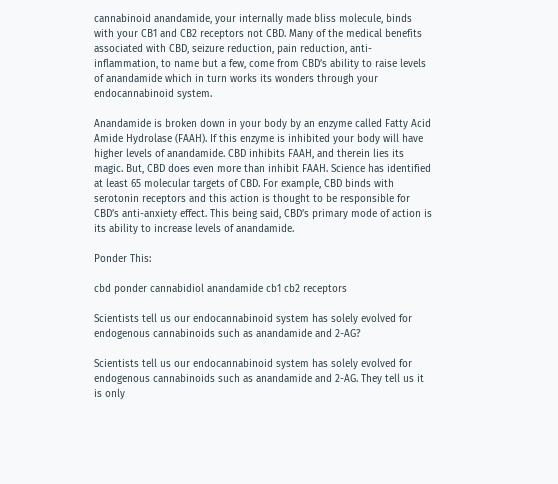cannabinoid anandamide, your internally made bliss molecule, binds with your CB1 and CB2 receptors not CBD. Many of the medical benefits associated with CBD, seizure reduction, pain reduction, anti-inflammation, to name but a few, come from CBD’s ability to raise levels of anandamide which in turn works its wonders through your endocannabinoid system.

Anandamide is broken down in your body by an enzyme called Fatty Acid Amide Hydrolase (FAAH). If this enzyme is inhibited your body will have higher levels of anandamide. CBD inhibits FAAH, and therein lies its magic. But, CBD does even more than inhibit FAAH. Science has identified at least 65 molecular targets of CBD. For example, CBD binds with serotonin receptors and this action is thought to be responsible for CBD’s anti-anxiety effect. This being said, CBD’s primary mode of action is its ability to increase levels of anandamide.

Ponder This:

cbd ponder cannabidiol anandamide cb1 cb2 receptors

Scientists tell us our endocannabinoid system has solely evolved for endogenous cannabinoids such as anandamide and 2-AG?

Scientists tell us our endocannabinoid system has solely evolved for endogenous cannabinoids such as anandamide and 2-AG. They tell us it is only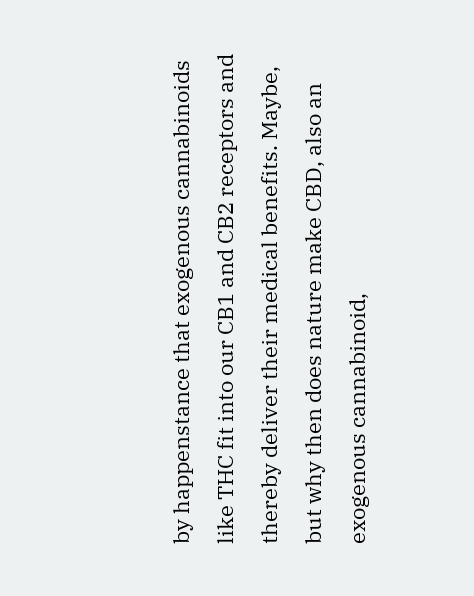by happenstance that exogenous cannabinoids like THC fit into our CB1 and CB2 receptors and thereby deliver their medical benefits. Maybe, but why then does nature make CBD, also an exogenous cannabinoid,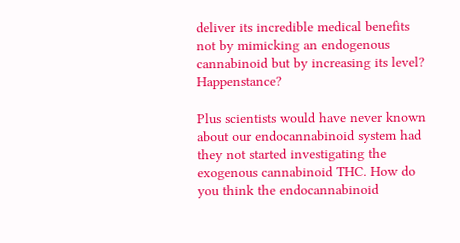deliver its incredible medical benefits not by mimicking an endogenous cannabinoid but by increasing its level? Happenstance?

Plus scientists would have never known about our endocannabinoid system had they not started investigating the exogenous cannabinoid THC. How do you think the endocannabinoid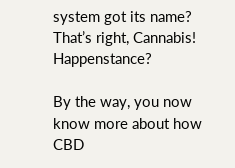system got its name? That’s right, Cannabis! Happenstance?

By the way, you now know more about how CBD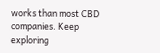works than most CBD companies. Keep exploring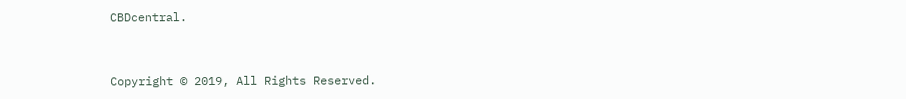CBDcentral.


Copyright © 2019, All Rights Reserved.